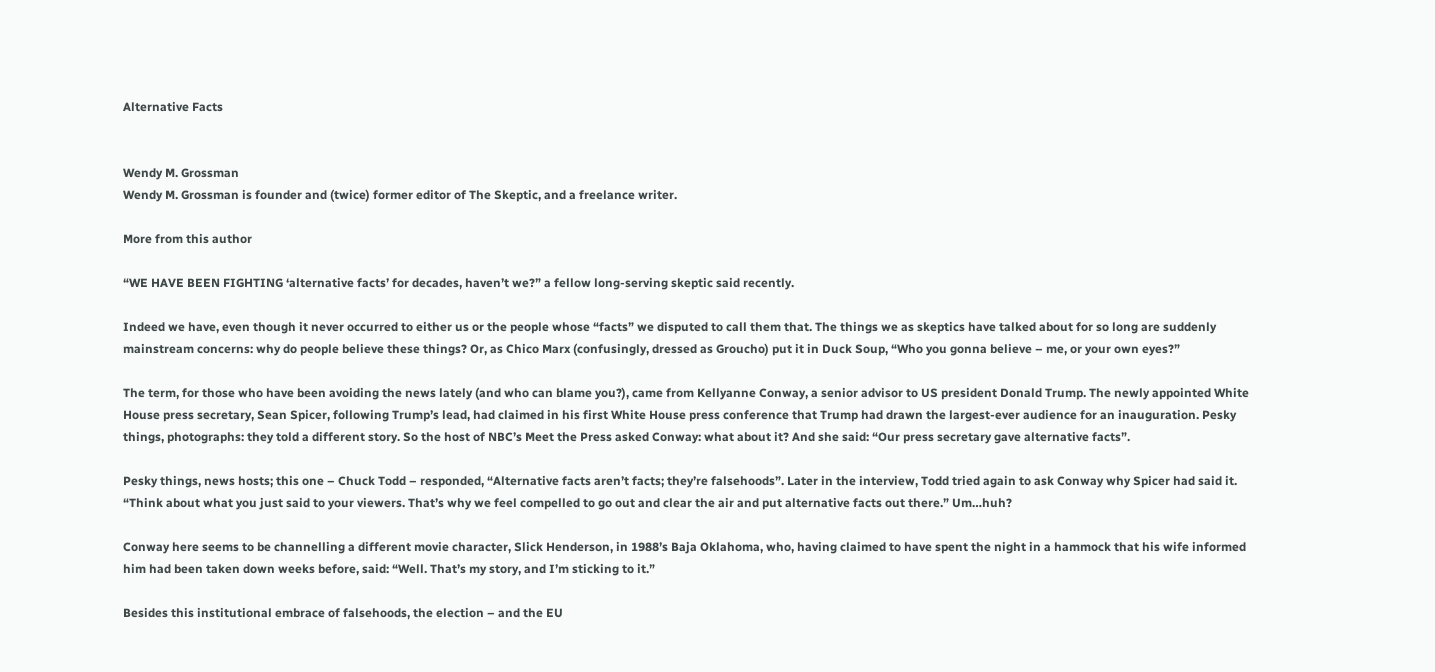Alternative Facts


Wendy M. Grossman
Wendy M. Grossman is founder and (twice) former editor of The Skeptic, and a freelance writer.

More from this author

“WE HAVE BEEN FIGHTING ‘alternative facts’ for decades, haven’t we?” a fellow long-serving skeptic said recently.

Indeed we have, even though it never occurred to either us or the people whose “facts” we disputed to call them that. The things we as skeptics have talked about for so long are suddenly mainstream concerns: why do people believe these things? Or, as Chico Marx (confusingly, dressed as Groucho) put it in Duck Soup, “Who you gonna believe – me, or your own eyes?”

The term, for those who have been avoiding the news lately (and who can blame you?), came from Kellyanne Conway, a senior advisor to US president Donald Trump. The newly appointed White House press secretary, Sean Spicer, following Trump’s lead, had claimed in his first White House press conference that Trump had drawn the largest-ever audience for an inauguration. Pesky things, photographs: they told a different story. So the host of NBC’s Meet the Press asked Conway: what about it? And she said: “Our press secretary gave alternative facts”.

Pesky things, news hosts; this one – Chuck Todd – responded, “Alternative facts aren’t facts; they’re falsehoods”. Later in the interview, Todd tried again to ask Conway why Spicer had said it. “Think about what you just said to your viewers. That’s why we feel compelled to go out and clear the air and put alternative facts out there.” Um…huh?

Conway here seems to be channelling a different movie character, Slick Henderson, in 1988’s Baja Oklahoma, who, having claimed to have spent the night in a hammock that his wife informed him had been taken down weeks before, said: “Well. That’s my story, and I’m sticking to it.”

Besides this institutional embrace of falsehoods, the election – and the EU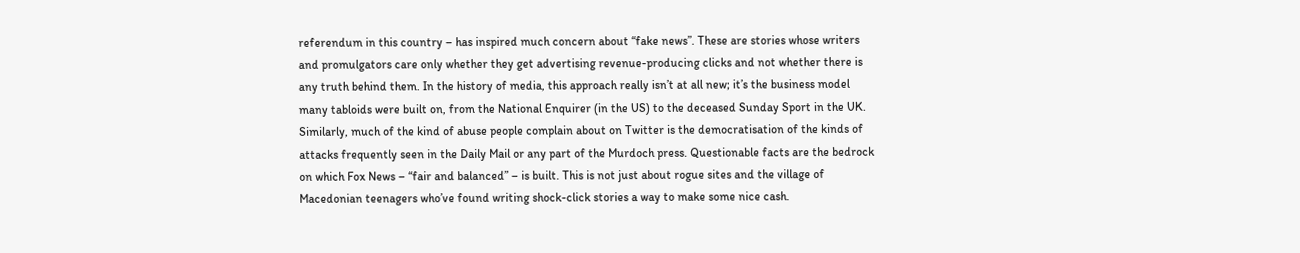referendum in this country – has inspired much concern about “fake news”. These are stories whose writers and promulgators care only whether they get advertising revenue-producing clicks and not whether there is any truth behind them. In the history of media, this approach really isn’t at all new; it’s the business model many tabloids were built on, from the National Enquirer (in the US) to the deceased Sunday Sport in the UK. Similarly, much of the kind of abuse people complain about on Twitter is the democratisation of the kinds of attacks frequently seen in the Daily Mail or any part of the Murdoch press. Questionable facts are the bedrock on which Fox News – “fair and balanced” – is built. This is not just about rogue sites and the village of Macedonian teenagers who’ve found writing shock-click stories a way to make some nice cash.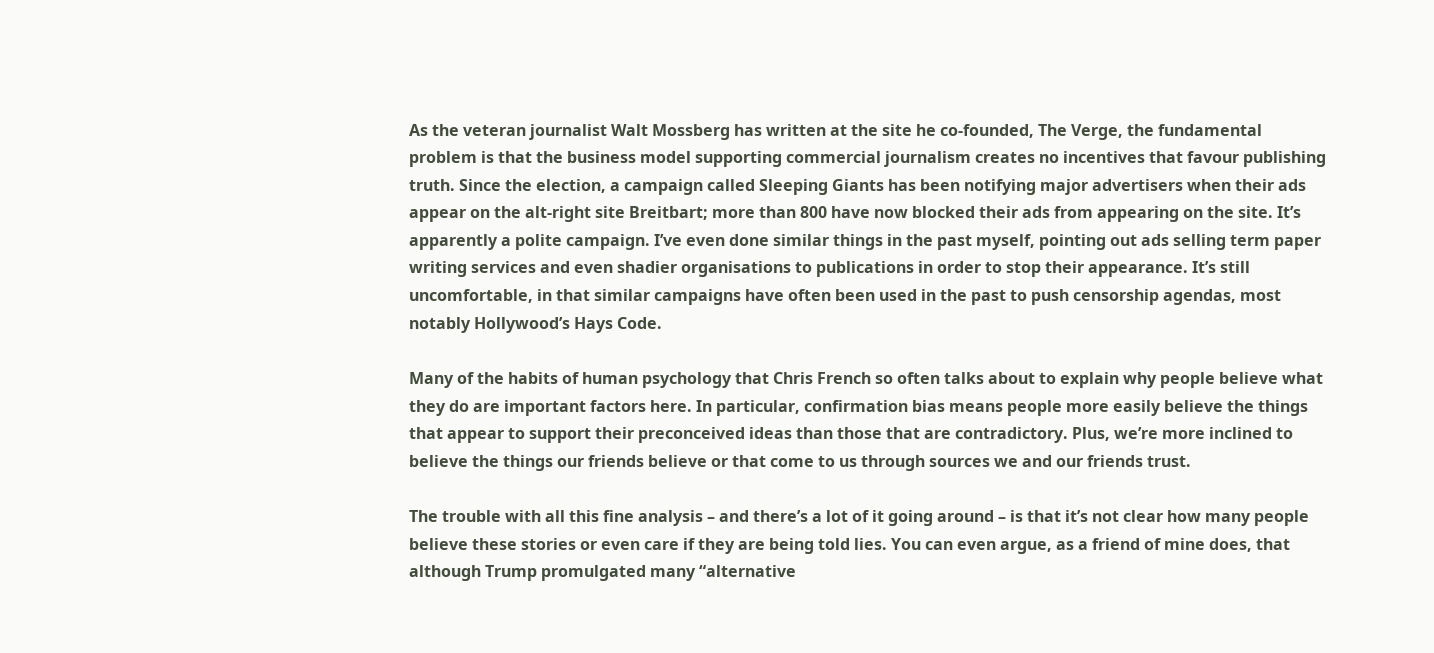As the veteran journalist Walt Mossberg has written at the site he co-founded, The Verge, the fundamental problem is that the business model supporting commercial journalism creates no incentives that favour publishing truth. Since the election, a campaign called Sleeping Giants has been notifying major advertisers when their ads appear on the alt-right site Breitbart; more than 800 have now blocked their ads from appearing on the site. It’s apparently a polite campaign. I’ve even done similar things in the past myself, pointing out ads selling term paper writing services and even shadier organisations to publications in order to stop their appearance. It’s still uncomfortable, in that similar campaigns have often been used in the past to push censorship agendas, most notably Hollywood’s Hays Code.

Many of the habits of human psychology that Chris French so often talks about to explain why people believe what they do are important factors here. In particular, confirmation bias means people more easily believe the things that appear to support their preconceived ideas than those that are contradictory. Plus, we’re more inclined to believe the things our friends believe or that come to us through sources we and our friends trust.

The trouble with all this fine analysis – and there’s a lot of it going around – is that it’s not clear how many people believe these stories or even care if they are being told lies. You can even argue, as a friend of mine does, that although Trump promulgated many “alternative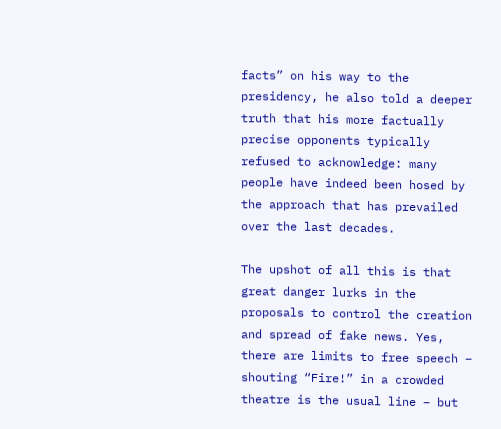facts” on his way to the presidency, he also told a deeper truth that his more factually precise opponents typically refused to acknowledge: many people have indeed been hosed by the approach that has prevailed over the last decades.

The upshot of all this is that great danger lurks in the proposals to control the creation and spread of fake news. Yes, there are limits to free speech – shouting “Fire!” in a crowded theatre is the usual line – but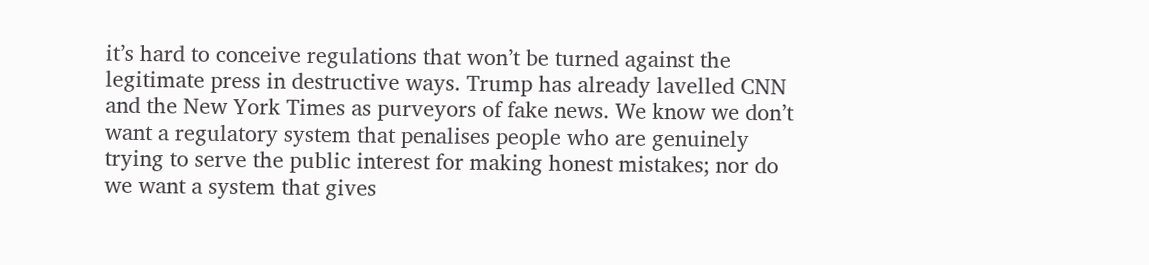it’s hard to conceive regulations that won’t be turned against the legitimate press in destructive ways. Trump has already lavelled CNN and the New York Times as purveyors of fake news. We know we don’t want a regulatory system that penalises people who are genuinely trying to serve the public interest for making honest mistakes; nor do we want a system that gives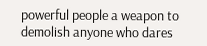powerful people a weapon to demolish anyone who dares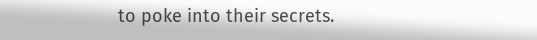to poke into their secrets.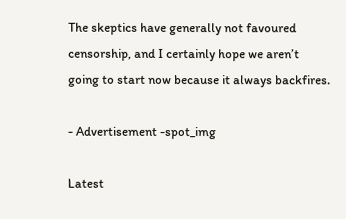The skeptics have generally not favoured censorship, and I certainly hope we aren’t going to start now because it always backfires.

- Advertisement -spot_img

Latest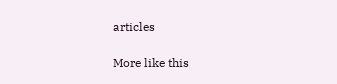articles

More like this